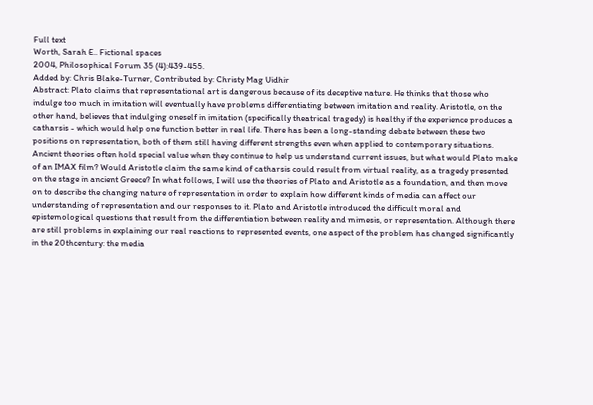Full text
Worth, Sarah E.. Fictional spaces
2004, Philosophical Forum 35 (4):439-455.
Added by: Chris Blake-Turner, Contributed by: Christy Mag Uidhir
Abstract: Plato claims that representational art is dangerous because of its deceptive nature. He thinks that those who indulge too much in imitation will eventually have problems differentiating between imitation and reality. Aristotle, on the other hand, believes that indulging oneself in imitation (specifically theatrical tragedy) is healthy if the experience produces a catharsis - which would help one function better in real life. There has been a long-standing debate between these two positions on representation, both of them still having different strengths even when applied to contemporary situations. Ancient theories often hold special value when they continue to help us understand current issues, but what would Plato make of an IMAX film? Would Aristotle claim the same kind of catharsis could result from virtual reality, as a tragedy presented on the stage in ancient Greece? In what follows, I will use the theories of Plato and Aristotle as a foundation, and then move on to describe the changing nature of representation in order to explain how different kinds of media can affect our understanding of representation and our responses to it. Plato and Aristotle introduced the difficult moral and epistemological questions that result from the differentiation between reality and mimesis, or representation. Although there are still problems in explaining our real reactions to represented events, one aspect of the problem has changed significantly in the 20thcentury: the media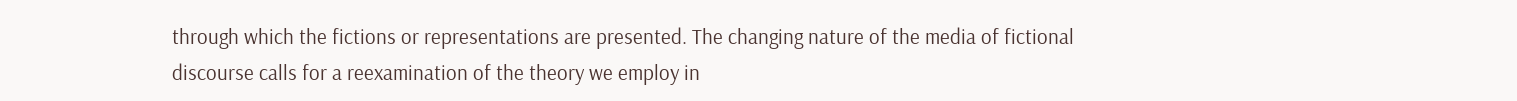through which the fictions or representations are presented. The changing nature of the media of fictional discourse calls for a reexamination of the theory we employ in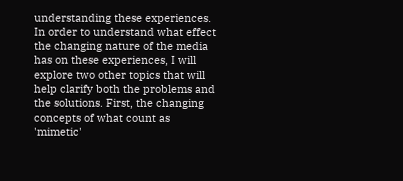understanding these experiences. In order to understand what effect the changing nature of the media has on these experiences, I will explore two other topics that will help clarify both the problems and the solutions. First, the changing concepts of what count as 'mimetic'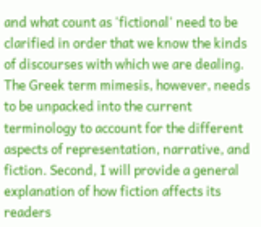and what count as 'fictional' need to be clarified in order that we know the kinds of discourses with which we are dealing. The Greek term mimesis, however, needs to be unpacked into the current terminology to account for the different aspects of representation, narrative, and fiction. Second, I will provide a general explanation of how fiction affects its readers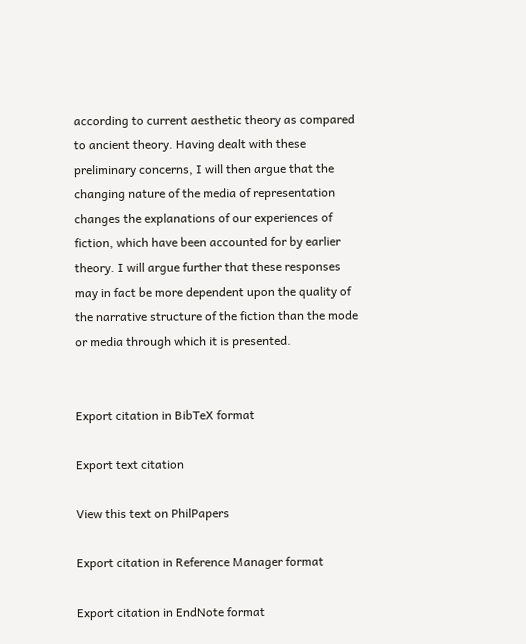according to current aesthetic theory as compared to ancient theory. Having dealt with these preliminary concerns, I will then argue that the changing nature of the media of representation changes the explanations of our experiences of fiction, which have been accounted for by earlier theory. I will argue further that these responses may in fact be more dependent upon the quality of the narrative structure of the fiction than the mode or media through which it is presented.


Export citation in BibTeX format

Export text citation

View this text on PhilPapers

Export citation in Reference Manager format

Export citation in EndNote format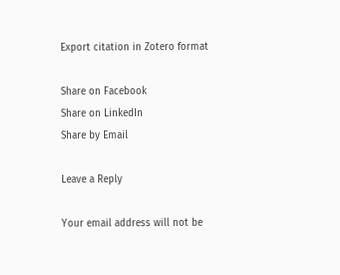Export citation in Zotero format

Share on Facebook
Share on LinkedIn
Share by Email

Leave a Reply

Your email address will not be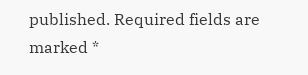published. Required fields are marked *